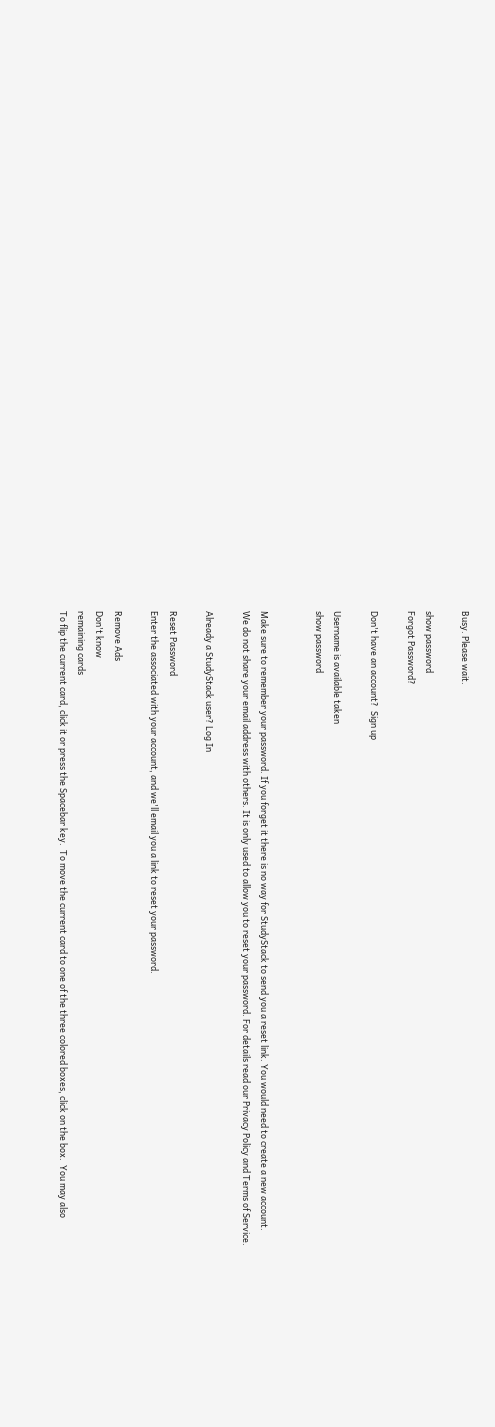Busy. Please wait.

show password
Forgot Password?

Don't have an account?  Sign up

Username is available taken
show password


Make sure to remember your password. If you forget it there is no way for StudyStack to send you a reset link. You would need to create a new account.
We do not share your email address with others. It is only used to allow you to reset your password. For details read our Privacy Policy and Terms of Service.

Already a StudyStack user? Log In

Reset Password
Enter the associated with your account, and we'll email you a link to reset your password.

Remove Ads
Don't know
remaining cards
To flip the current card, click it or press the Spacebar key.  To move the current card to one of the three colored boxes, click on the box.  You may also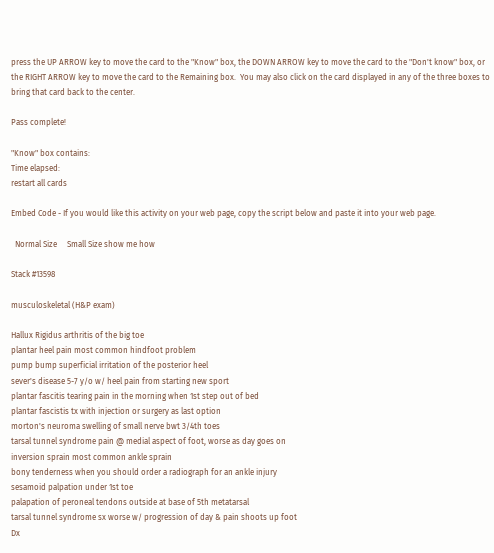press the UP ARROW key to move the card to the "Know" box, the DOWN ARROW key to move the card to the "Don't know" box, or the RIGHT ARROW key to move the card to the Remaining box.  You may also click on the card displayed in any of the three boxes to bring that card back to the center.

Pass complete!

"Know" box contains:
Time elapsed:
restart all cards

Embed Code - If you would like this activity on your web page, copy the script below and paste it into your web page.

  Normal Size     Small Size show me how

Stack #13598

musculoskeletal (H&P exam)

Hallux Rigidus arthritis of the big toe
plantar heel pain most common hindfoot problem
pump bump superficial irritation of the posterior heel
sever's disease 5-7 y/o w/ heel pain from starting new sport
plantar fascitis tearing pain in the morning when 1st step out of bed
plantar fascistis tx with injection or surgery as last option
morton's neuroma swelling of small nerve bwt 3/4th toes
tarsal tunnel syndrome pain @ medial aspect of foot, worse as day goes on
inversion sprain most common ankle sprain
bony tenderness when you should order a radiograph for an ankle injury
sesamoid palpation under 1st toe
palapation of peroneal tendons outside at base of 5th metatarsal
tarsal tunnel syndrome sx worse w/ progression of day & pain shoots up foot
Dx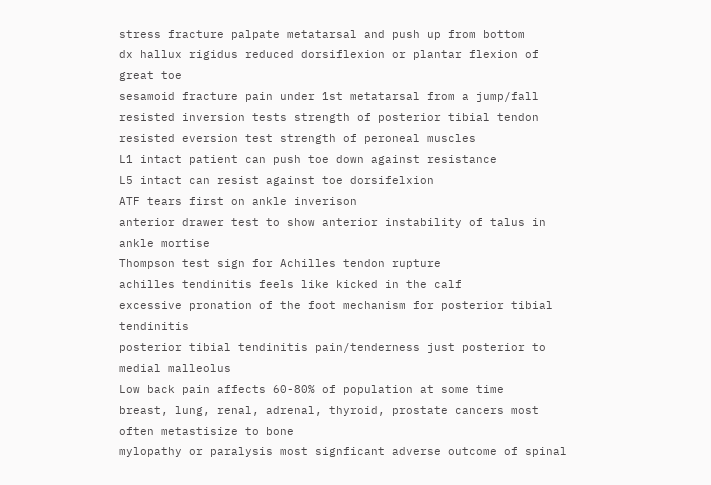stress fracture palpate metatarsal and push up from bottom
dx hallux rigidus reduced dorsiflexion or plantar flexion of great toe
sesamoid fracture pain under 1st metatarsal from a jump/fall
resisted inversion tests strength of posterior tibial tendon
resisted eversion test strength of peroneal muscles
L1 intact patient can push toe down against resistance
L5 intact can resist against toe dorsifelxion
ATF tears first on ankle inverison
anterior drawer test to show anterior instability of talus in ankle mortise
Thompson test sign for Achilles tendon rupture
achilles tendinitis feels like kicked in the calf
excessive pronation of the foot mechanism for posterior tibial tendinitis
posterior tibial tendinitis pain/tenderness just posterior to medial malleolus
Low back pain affects 60-80% of population at some time
breast, lung, renal, adrenal, thyroid, prostate cancers most often metastisize to bone
mylopathy or paralysis most signficant adverse outcome of spinal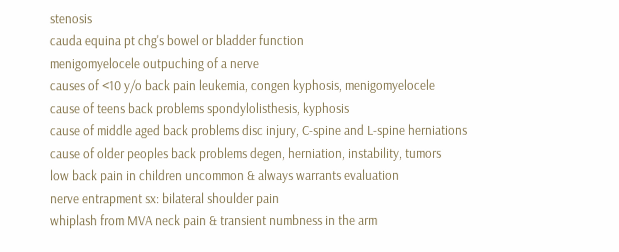stenosis
cauda equina pt chg's bowel or bladder function
menigomyelocele outpuching of a nerve
causes of <10 y/o back pain leukemia, congen kyphosis, menigomyelocele
cause of teens back problems spondylolisthesis, kyphosis
cause of middle aged back problems disc injury, C-spine and L-spine herniations
cause of older peoples back problems degen, herniation, instability, tumors
low back pain in children uncommon & always warrants evaluation
nerve entrapment sx: bilateral shoulder pain
whiplash from MVA neck pain & transient numbness in the arm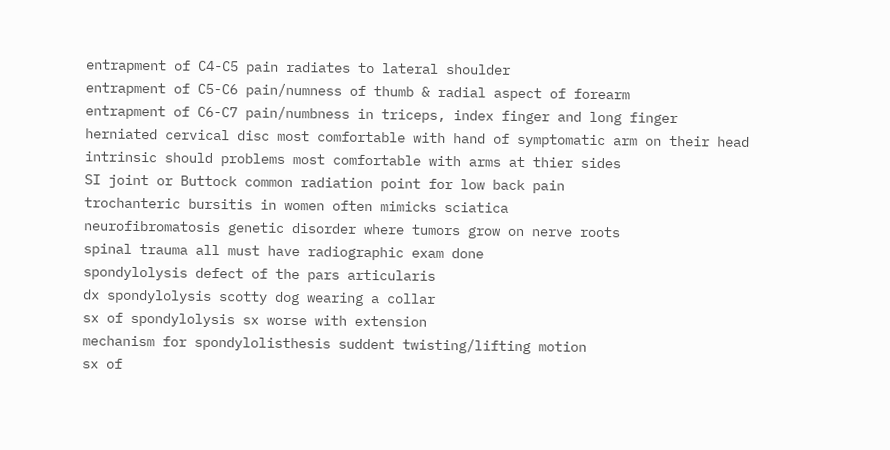entrapment of C4-C5 pain radiates to lateral shoulder
entrapment of C5-C6 pain/numness of thumb & radial aspect of forearm
entrapment of C6-C7 pain/numbness in triceps, index finger and long finger
herniated cervical disc most comfortable with hand of symptomatic arm on their head
intrinsic should problems most comfortable with arms at thier sides
SI joint or Buttock common radiation point for low back pain
trochanteric bursitis in women often mimicks sciatica
neurofibromatosis genetic disorder where tumors grow on nerve roots
spinal trauma all must have radiographic exam done
spondylolysis defect of the pars articularis
dx spondylolysis scotty dog wearing a collar
sx of spondylolysis sx worse with extension
mechanism for spondylolisthesis suddent twisting/lifting motion
sx of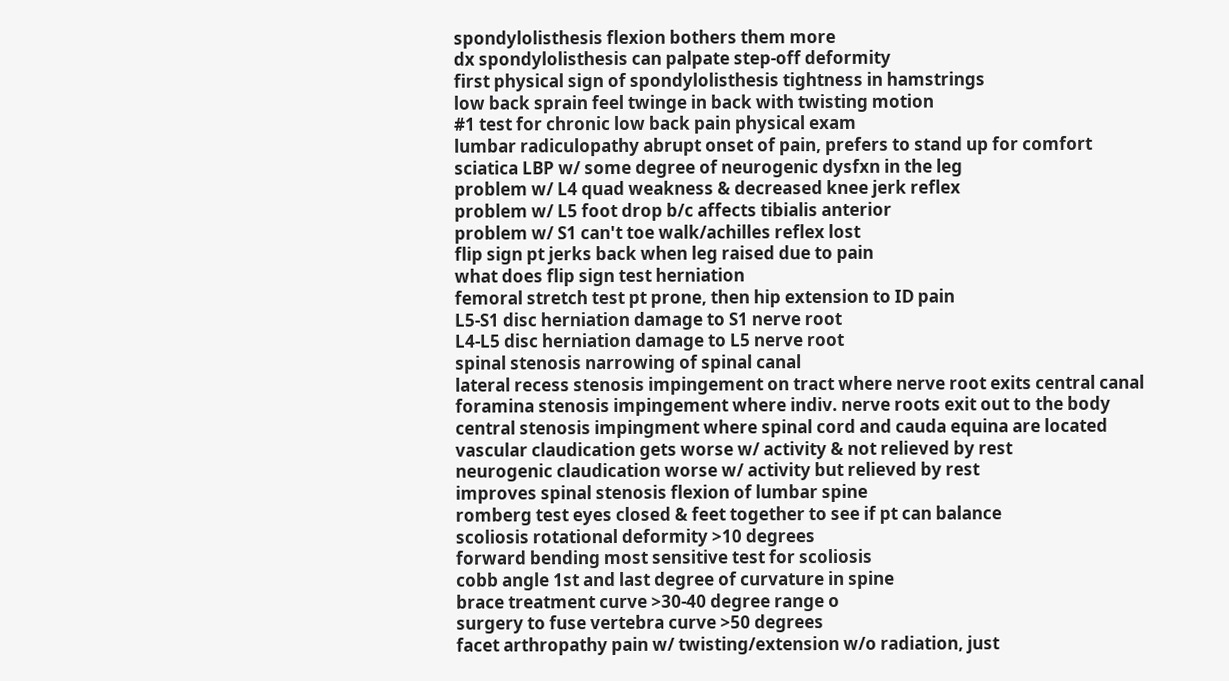spondylolisthesis flexion bothers them more
dx spondylolisthesis can palpate step-off deformity
first physical sign of spondylolisthesis tightness in hamstrings
low back sprain feel twinge in back with twisting motion
#1 test for chronic low back pain physical exam
lumbar radiculopathy abrupt onset of pain, prefers to stand up for comfort
sciatica LBP w/ some degree of neurogenic dysfxn in the leg
problem w/ L4 quad weakness & decreased knee jerk reflex
problem w/ L5 foot drop b/c affects tibialis anterior
problem w/ S1 can't toe walk/achilles reflex lost
flip sign pt jerks back when leg raised due to pain
what does flip sign test herniation
femoral stretch test pt prone, then hip extension to ID pain
L5-S1 disc herniation damage to S1 nerve root
L4-L5 disc herniation damage to L5 nerve root
spinal stenosis narrowing of spinal canal
lateral recess stenosis impingement on tract where nerve root exits central canal
foramina stenosis impingement where indiv. nerve roots exit out to the body
central stenosis impingment where spinal cord and cauda equina are located
vascular claudication gets worse w/ activity & not relieved by rest
neurogenic claudication worse w/ activity but relieved by rest
improves spinal stenosis flexion of lumbar spine
romberg test eyes closed & feet together to see if pt can balance
scoliosis rotational deformity >10 degrees
forward bending most sensitive test for scoliosis
cobb angle 1st and last degree of curvature in spine
brace treatment curve >30-40 degree range o
surgery to fuse vertebra curve >50 degrees
facet arthropathy pain w/ twisting/extension w/o radiation, just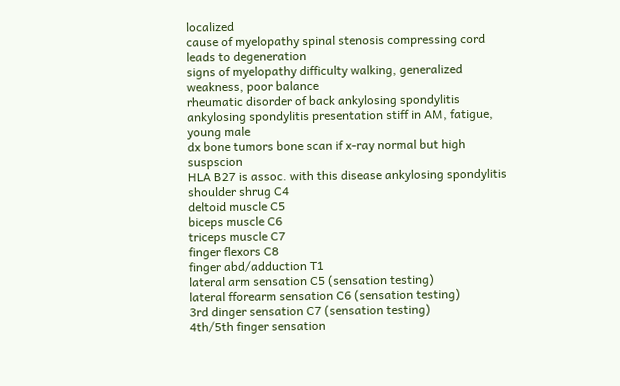localized
cause of myelopathy spinal stenosis compressing cord leads to degeneration
signs of myelopathy difficulty walking, generalized weakness, poor balance
rheumatic disorder of back ankylosing spondylitis
ankylosing spondylitis presentation stiff in AM, fatigue, young male
dx bone tumors bone scan if x-ray normal but high suspscion
HLA B27 is assoc. with this disease ankylosing spondylitis
shoulder shrug C4
deltoid muscle C5
biceps muscle C6
triceps muscle C7
finger flexors C8
finger abd/adduction T1
lateral arm sensation C5 (sensation testing)
lateral fforearm sensation C6 (sensation testing)
3rd dinger sensation C7 (sensation testing)
4th/5th finger sensation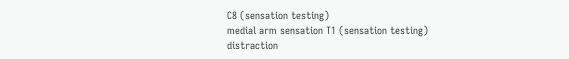C8 (sensation testing)
medial arm sensation T1 (sensation testing)
distraction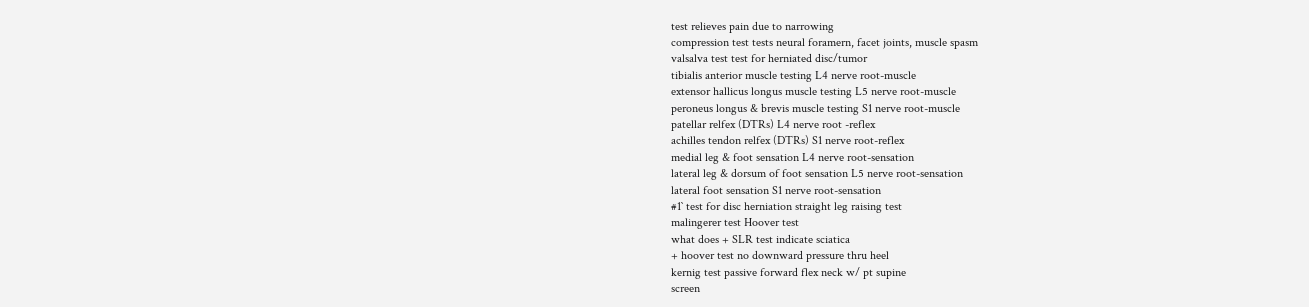test relieves pain due to narrowing
compression test tests neural foramern, facet joints, muscle spasm
valsalva test test for herniated disc/tumor
tibialis anterior muscle testing L4 nerve root-muscle
extensor hallicus longus muscle testing L5 nerve root-muscle
peroneus longus & brevis muscle testing S1 nerve root-muscle
patellar relfex (DTRs) L4 nerve root -reflex
achilles tendon relfex (DTRs) S1 nerve root-reflex
medial leg & foot sensation L4 nerve root-sensation
lateral leg & dorsum of foot sensation L5 nerve root-sensation
lateral foot sensation S1 nerve root-sensation
#1` test for disc herniation straight leg raising test
malingerer test Hoover test
what does + SLR test indicate sciatica
+ hoover test no downward pressure thru heel
kernig test passive forward flex neck w/ pt supine
screen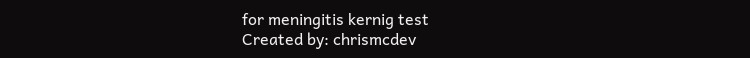for meningitis kernig test
Created by: chrismcdev